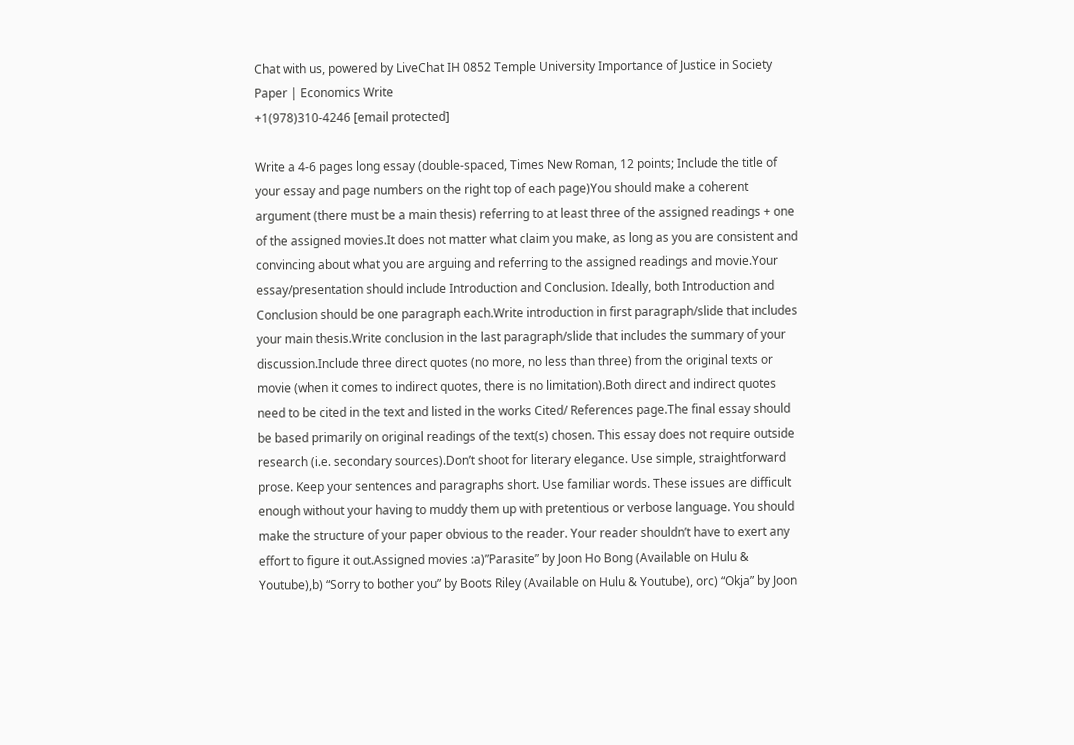Chat with us, powered by LiveChat IH 0852 Temple University Importance of Justice in Society Paper | Economics Write
+1(978)310-4246 [email protected]

Write a 4-6 pages long essay (double-spaced, Times New Roman, 12 points; Include the title of your essay and page numbers on the right top of each page)You should make a coherent argument (there must be a main thesis) referring to at least three of the assigned readings + one of the assigned movies.It does not matter what claim you make, as long as you are consistent and convincing about what you are arguing and referring to the assigned readings and movie.Your essay/presentation should include Introduction and Conclusion. Ideally, both Introduction and Conclusion should be one paragraph each.Write introduction in first paragraph/slide that includes your main thesis.Write conclusion in the last paragraph/slide that includes the summary of your discussion.Include three direct quotes (no more, no less than three) from the original texts or movie (when it comes to indirect quotes, there is no limitation).Both direct and indirect quotes need to be cited in the text and listed in the works Cited/ References page.The final essay should be based primarily on original readings of the text(s) chosen. This essay does not require outside research (i.e. secondary sources).Don’t shoot for literary elegance. Use simple, straightforward prose. Keep your sentences and paragraphs short. Use familiar words. These issues are difficult enough without your having to muddy them up with pretentious or verbose language. You should make the structure of your paper obvious to the reader. Your reader shouldn’t have to exert any effort to figure it out.Assigned movies :a)”Parasite” by Joon Ho Bong (Available on Hulu & Youtube),b) “Sorry to bother you” by Boots Riley (Available on Hulu & Youtube), orc) “Okja” by Joon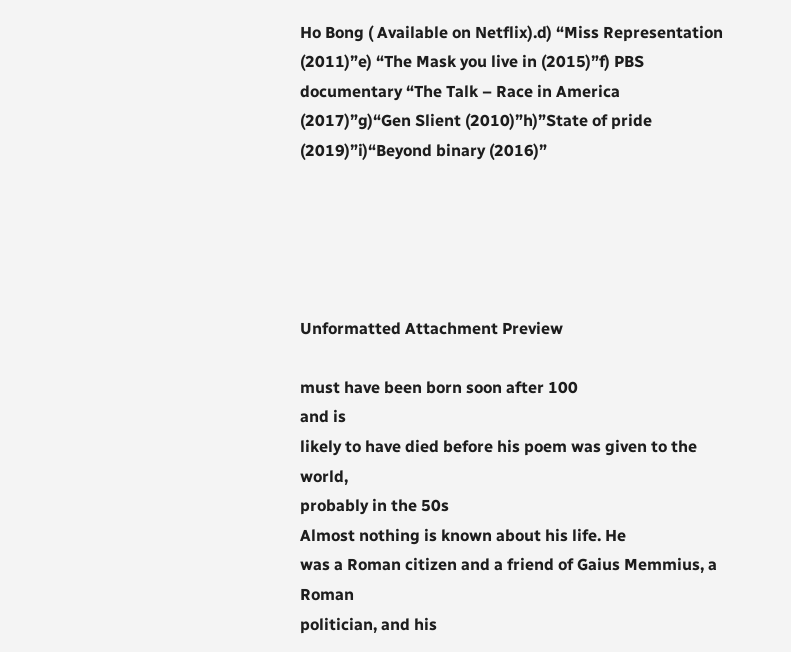Ho Bong ( Available on Netflix).d) “Miss Representation (2011)”e) “The Mask you live in (2015)”f) PBS documentary “The Talk – Race in America (2017)”g)“Gen Slient (2010)”h)”State of pride (2019)”i)“Beyond binary (2016)”





Unformatted Attachment Preview

must have been born soon after 100
and is
likely to have died before his poem was given to the world,
probably in the 50s
Almost nothing is known about his life. He
was a Roman citizen and a friend of Gaius Memmius, a Roman
politician, and his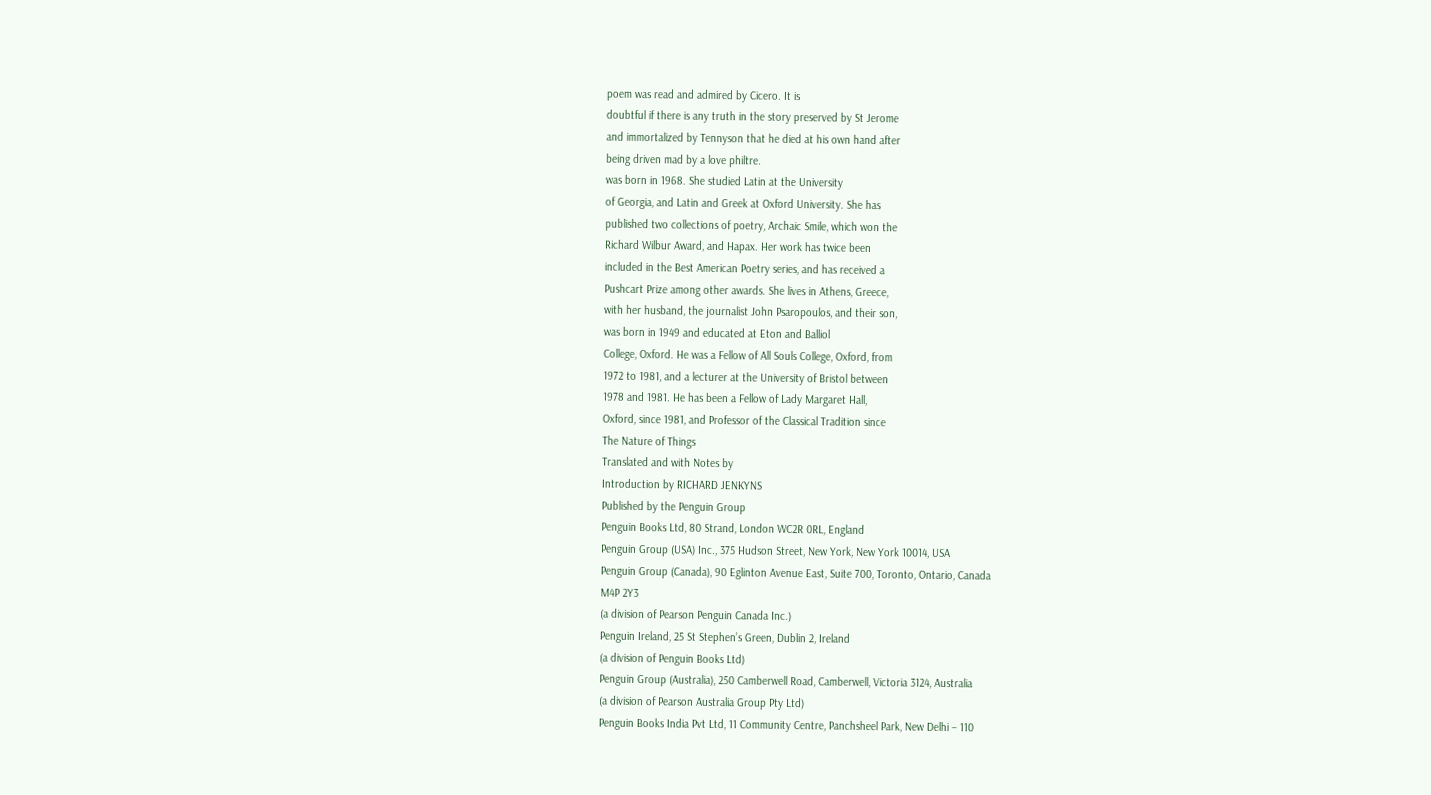poem was read and admired by Cicero. It is
doubtful if there is any truth in the story preserved by St Jerome
and immortalized by Tennyson that he died at his own hand after
being driven mad by a love philtre.
was born in 1968. She studied Latin at the University
of Georgia, and Latin and Greek at Oxford University. She has
published two collections of poetry, Archaic Smile, which won the
Richard Wilbur Award, and Hapax. Her work has twice been
included in the Best American Poetry series, and has received a
Pushcart Prize among other awards. She lives in Athens, Greece,
with her husband, the journalist John Psaropoulos, and their son,
was born in 1949 and educated at Eton and Balliol
College, Oxford. He was a Fellow of All Souls College, Oxford, from
1972 to 1981, and a lecturer at the University of Bristol between
1978 and 1981. He has been a Fellow of Lady Margaret Hall,
Oxford, since 1981, and Professor of the Classical Tradition since
The Nature of Things
Translated and with Notes by
Introduction by RICHARD JENKYNS
Published by the Penguin Group
Penguin Books Ltd, 80 Strand, London WC2R 0RL, England
Penguin Group (USA) Inc., 375 Hudson Street, New York, New York 10014, USA
Penguin Group (Canada), 90 Eglinton Avenue East, Suite 700, Toronto, Ontario, Canada
M4P 2Y3
(a division of Pearson Penguin Canada Inc.)
Penguin Ireland, 25 St Stephen’s Green, Dublin 2, Ireland
(a division of Penguin Books Ltd)
Penguin Group (Australia), 250 Camberwell Road, Camberwell, Victoria 3124, Australia
(a division of Pearson Australia Group Pty Ltd)
Penguin Books India Pvt Ltd, 11 Community Centre, Panchsheel Park, New Delhi – 110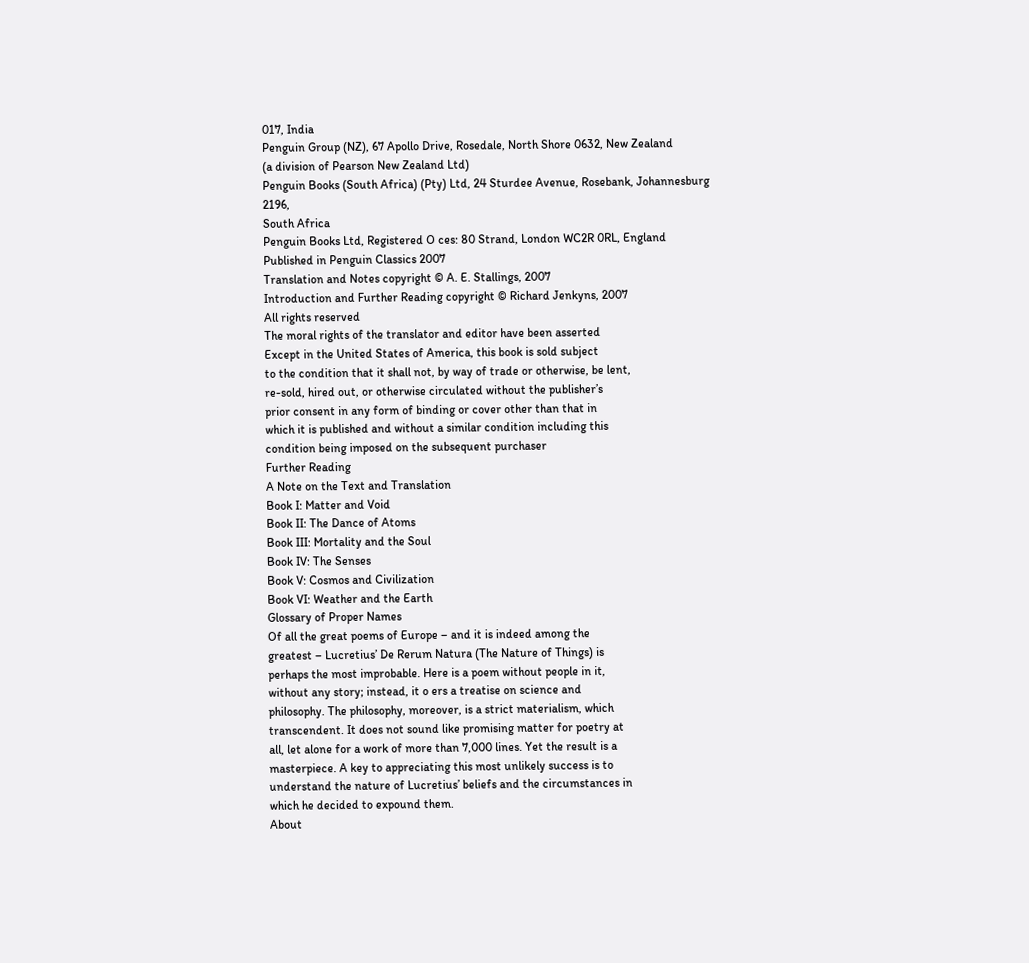017, India
Penguin Group (NZ), 67 Apollo Drive, Rosedale, North Shore 0632, New Zealand
(a division of Pearson New Zealand Ltd)
Penguin Books (South Africa) (Pty) Ltd, 24 Sturdee Avenue, Rosebank, Johannesburg 2196,
South Africa
Penguin Books Ltd, Registered O ces: 80 Strand, London WC2R 0RL, England
Published in Penguin Classics 2007
Translation and Notes copyright © A. E. Stallings, 2007
Introduction and Further Reading copyright © Richard Jenkyns, 2007
All rights reserved
The moral rights of the translator and editor have been asserted
Except in the United States of America, this book is sold subject
to the condition that it shall not, by way of trade or otherwise, be lent,
re-sold, hired out, or otherwise circulated without the publisher’s
prior consent in any form of binding or cover other than that in
which it is published and without a similar condition including this
condition being imposed on the subsequent purchaser
Further Reading
A Note on the Text and Translation
Book I: Matter and Void
Book II: The Dance of Atoms
Book III: Mortality and the Soul
Book IV: The Senses
Book V: Cosmos and Civilization
Book VI: Weather and the Earth
Glossary of Proper Names
Of all the great poems of Europe – and it is indeed among the
greatest – Lucretius’ De Rerum Natura (The Nature of Things) is
perhaps the most improbable. Here is a poem without people in it,
without any story; instead, it o ers a treatise on science and
philosophy. The philosophy, moreover, is a strict materialism, which
transcendent. It does not sound like promising matter for poetry at
all, let alone for a work of more than 7,000 lines. Yet the result is a
masterpiece. A key to appreciating this most unlikely success is to
understand the nature of Lucretius’ beliefs and the circumstances in
which he decided to expound them.
About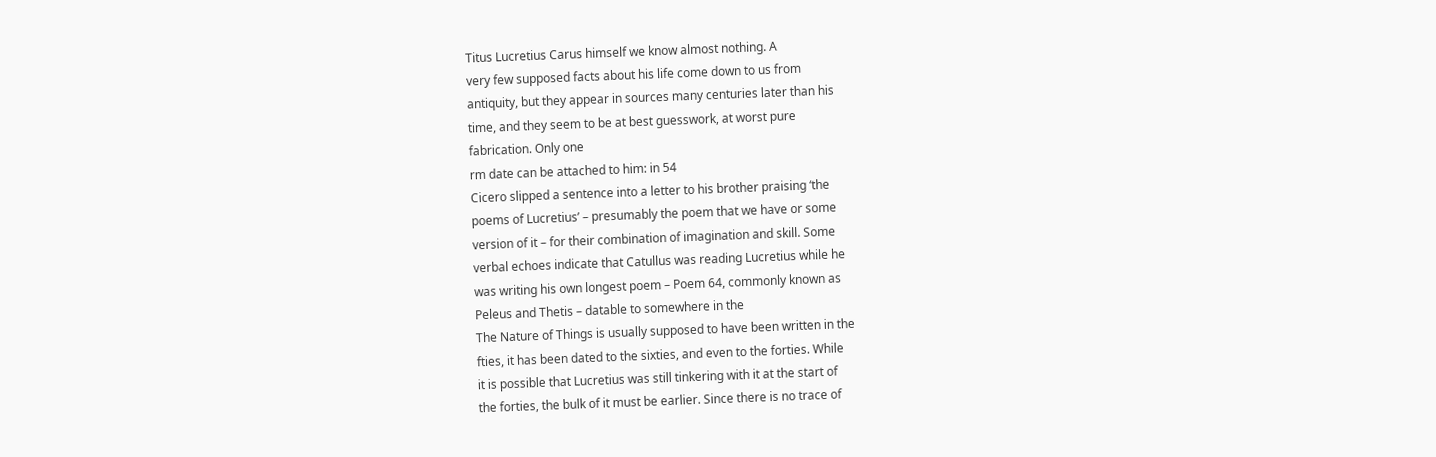Titus Lucretius Carus himself we know almost nothing. A
very few supposed facts about his life come down to us from
antiquity, but they appear in sources many centuries later than his
time, and they seem to be at best guesswork, at worst pure
fabrication. Only one
rm date can be attached to him: in 54
Cicero slipped a sentence into a letter to his brother praising ‘the
poems of Lucretius’ – presumably the poem that we have or some
version of it – for their combination of imagination and skill. Some
verbal echoes indicate that Catullus was reading Lucretius while he
was writing his own longest poem – Poem 64, commonly known as
Peleus and Thetis – datable to somewhere in the
The Nature of Things is usually supposed to have been written in the
fties, it has been dated to the sixties, and even to the forties. While
it is possible that Lucretius was still tinkering with it at the start of
the forties, the bulk of it must be earlier. Since there is no trace of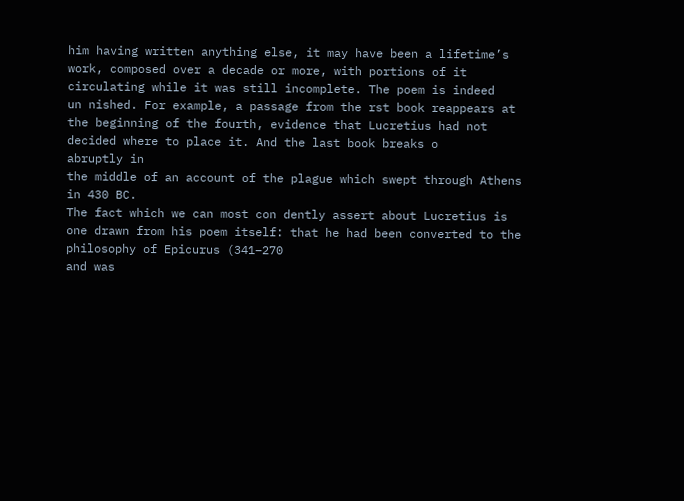him having written anything else, it may have been a lifetime’s
work, composed over a decade or more, with portions of it
circulating while it was still incomplete. The poem is indeed
un nished. For example, a passage from the rst book reappears at
the beginning of the fourth, evidence that Lucretius had not
decided where to place it. And the last book breaks o
abruptly in
the middle of an account of the plague which swept through Athens
in 430 BC.
The fact which we can most con dently assert about Lucretius is
one drawn from his poem itself: that he had been converted to the
philosophy of Epicurus (341–270
and was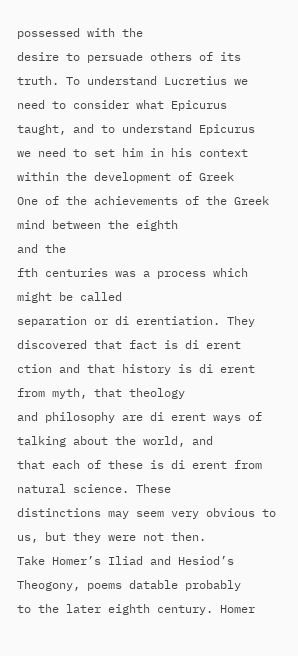possessed with the
desire to persuade others of its truth. To understand Lucretius we
need to consider what Epicurus taught, and to understand Epicurus
we need to set him in his context within the development of Greek
One of the achievements of the Greek mind between the eighth
and the
fth centuries was a process which might be called
separation or di erentiation. They discovered that fact is di erent
ction and that history is di erent from myth, that theology
and philosophy are di erent ways of talking about the world, and
that each of these is di erent from natural science. These
distinctions may seem very obvious to us, but they were not then.
Take Homer’s Iliad and Hesiod’s Theogony, poems datable probably
to the later eighth century. Homer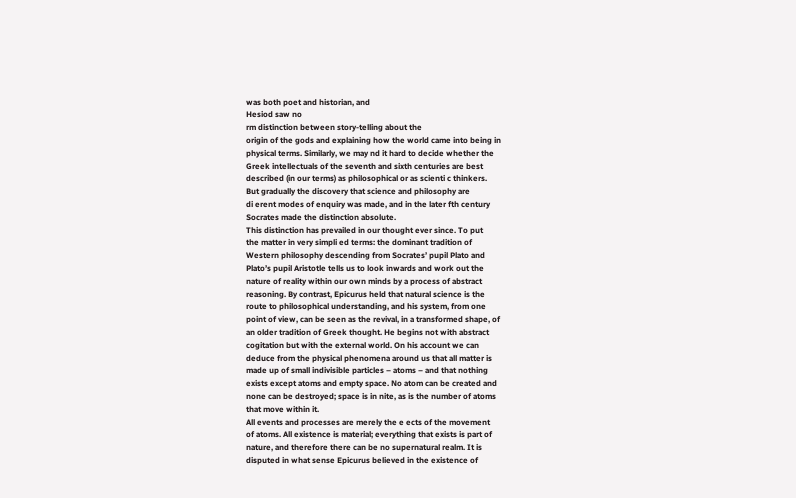was both poet and historian, and
Hesiod saw no
rm distinction between story-telling about the
origin of the gods and explaining how the world came into being in
physical terms. Similarly, we may nd it hard to decide whether the
Greek intellectuals of the seventh and sixth centuries are best
described (in our terms) as philosophical or as scienti c thinkers.
But gradually the discovery that science and philosophy are
di erent modes of enquiry was made, and in the later fth century
Socrates made the distinction absolute.
This distinction has prevailed in our thought ever since. To put
the matter in very simpli ed terms: the dominant tradition of
Western philosophy descending from Socrates’ pupil Plato and
Plato’s pupil Aristotle tells us to look inwards and work out the
nature of reality within our own minds by a process of abstract
reasoning. By contrast, Epicurus held that natural science is the
route to philosophical understanding, and his system, from one
point of view, can be seen as the revival, in a transformed shape, of
an older tradition of Greek thought. He begins not with abstract
cogitation but with the external world. On his account we can
deduce from the physical phenomena around us that all matter is
made up of small indivisible particles – atoms – and that nothing
exists except atoms and empty space. No atom can be created and
none can be destroyed; space is in nite, as is the number of atoms
that move within it.
All events and processes are merely the e ects of the movement
of atoms. All existence is material; everything that exists is part of
nature, and therefore there can be no supernatural realm. It is
disputed in what sense Epicurus believed in the existence of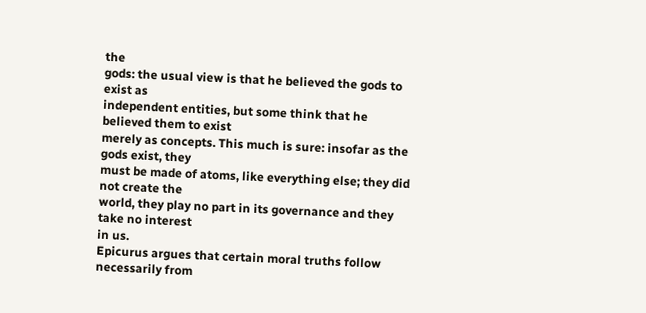the
gods: the usual view is that he believed the gods to exist as
independent entities, but some think that he believed them to exist
merely as concepts. This much is sure: insofar as the gods exist, they
must be made of atoms, like everything else; they did not create the
world, they play no part in its governance and they take no interest
in us.
Epicurus argues that certain moral truths follow necessarily from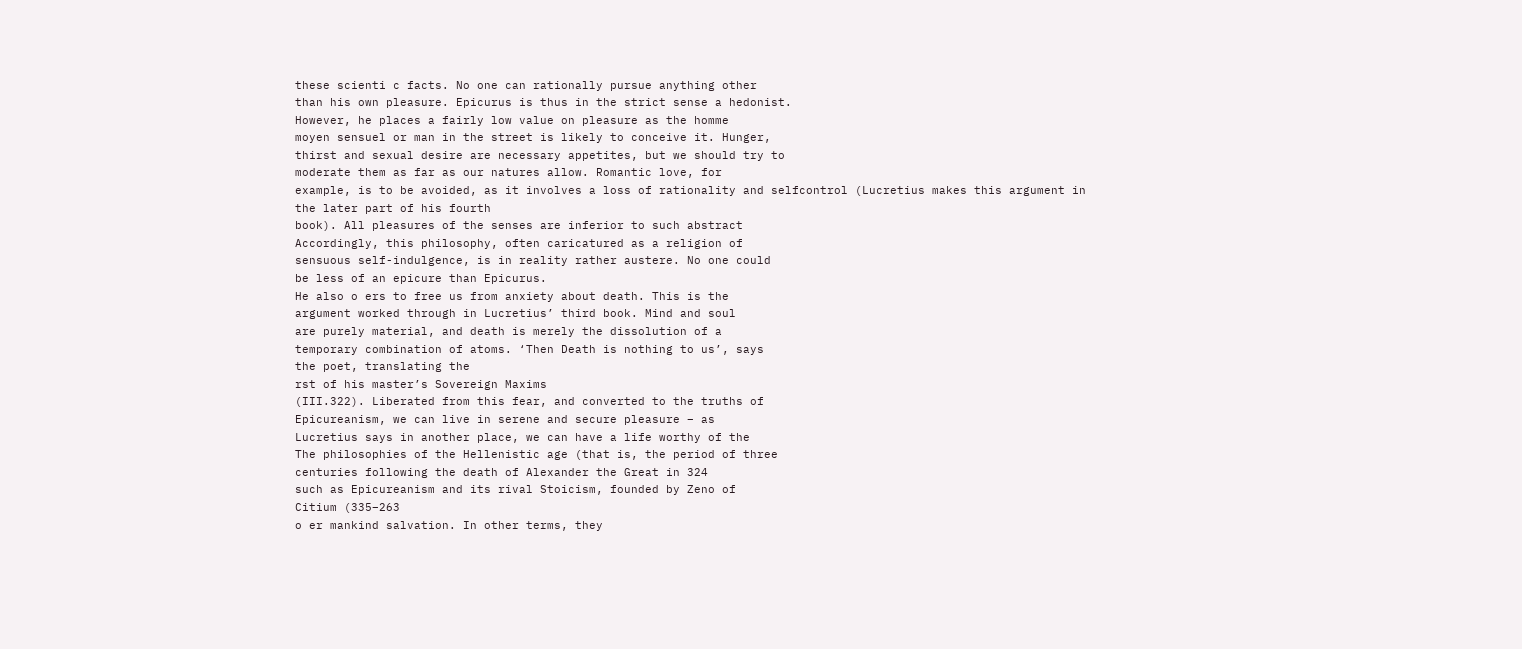these scienti c facts. No one can rationally pursue anything other
than his own pleasure. Epicurus is thus in the strict sense a hedonist.
However, he places a fairly low value on pleasure as the homme
moyen sensuel or man in the street is likely to conceive it. Hunger,
thirst and sexual desire are necessary appetites, but we should try to
moderate them as far as our natures allow. Romantic love, for
example, is to be avoided, as it involves a loss of rationality and selfcontrol (Lucretius makes this argument in the later part of his fourth
book). All pleasures of the senses are inferior to such abstract
Accordingly, this philosophy, often caricatured as a religion of
sensuous self-indulgence, is in reality rather austere. No one could
be less of an epicure than Epicurus.
He also o ers to free us from anxiety about death. This is the
argument worked through in Lucretius’ third book. Mind and soul
are purely material, and death is merely the dissolution of a
temporary combination of atoms. ‘Then Death is nothing to us’, says
the poet, translating the
rst of his master’s Sovereign Maxims
(III.322). Liberated from this fear, and converted to the truths of
Epicureanism, we can live in serene and secure pleasure – as
Lucretius says in another place, we can have a life worthy of the
The philosophies of the Hellenistic age (that is, the period of three
centuries following the death of Alexander the Great in 324
such as Epicureanism and its rival Stoicism, founded by Zeno of
Citium (335–263
o er mankind salvation. In other terms, they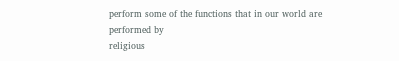perform some of the functions that in our world are performed by
religious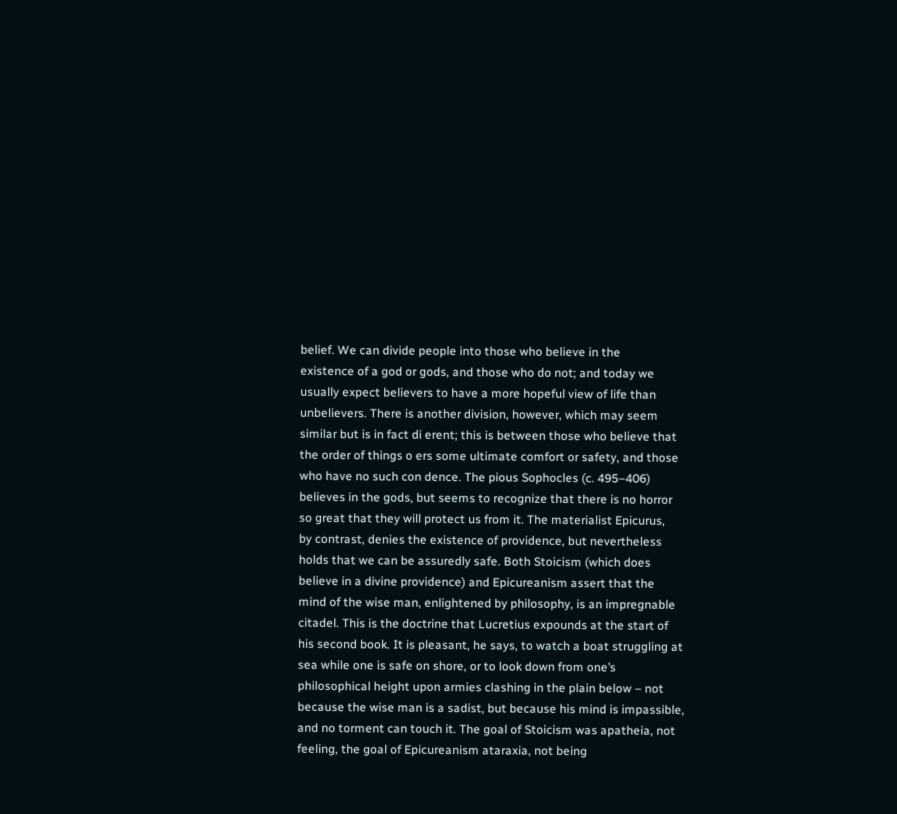belief. We can divide people into those who believe in the
existence of a god or gods, and those who do not; and today we
usually expect believers to have a more hopeful view of life than
unbelievers. There is another division, however, which may seem
similar but is in fact di erent; this is between those who believe that
the order of things o ers some ultimate comfort or safety, and those
who have no such con dence. The pious Sophocles (c. 495–406)
believes in the gods, but seems to recognize that there is no horror
so great that they will protect us from it. The materialist Epicurus,
by contrast, denies the existence of providence, but nevertheless
holds that we can be assuredly safe. Both Stoicism (which does
believe in a divine providence) and Epicureanism assert that the
mind of the wise man, enlightened by philosophy, is an impregnable
citadel. This is the doctrine that Lucretius expounds at the start of
his second book. It is pleasant, he says, to watch a boat struggling at
sea while one is safe on shore, or to look down from one’s
philosophical height upon armies clashing in the plain below – not
because the wise man is a sadist, but because his mind is impassible,
and no torment can touch it. The goal of Stoicism was apatheia, not
feeling, the goal of Epicureanism ataraxia, not being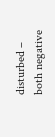disturbed –
both negative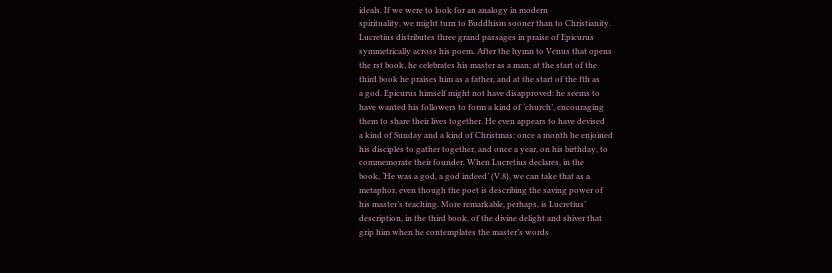ideals. If we were to look for an analogy in modern
spirituality, we might turn to Buddhism sooner than to Christianity.
Lucretius distributes three grand passages in praise of Epicurus
symmetrically across his poem. After the hymn to Venus that opens
the rst book, he celebrates his master as a man; at the start of the
third book he praises him as a father, and at the start of the fth as
a god. Epicurus himself might not have disapproved: he seems to
have wanted his followers to form a kind of ‘church’, encouraging
them to share their lives together. He even appears to have devised
a kind of Sunday and a kind of Christmas: once a month he enjoined
his disciples to gather together, and once a year, on his birthday, to
commemorate their founder. When Lucretius declares, in the
book, ‘He was a god, a god indeed’ (V.8), we can take that as a
metaphor, even though the poet is describing the saving power of
his master’s teaching. More remarkable, perhaps, is Lucretius’
description, in the third book, of the divine delight and shiver that
grip him when he contemplates the master’s words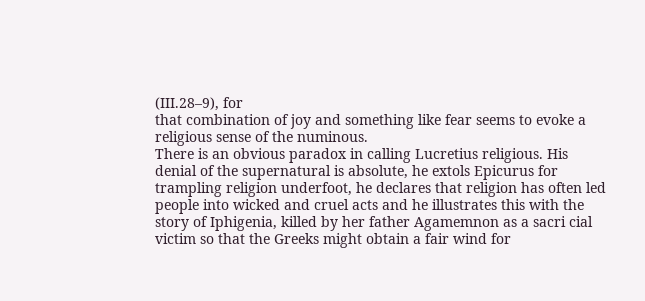(III.28–9), for
that combination of joy and something like fear seems to evoke a
religious sense of the numinous.
There is an obvious paradox in calling Lucretius religious. His
denial of the supernatural is absolute, he extols Epicurus for
trampling religion underfoot, he declares that religion has often led
people into wicked and cruel acts and he illustrates this with the
story of Iphigenia, killed by her father Agamemnon as a sacri cial
victim so that the Greeks might obtain a fair wind for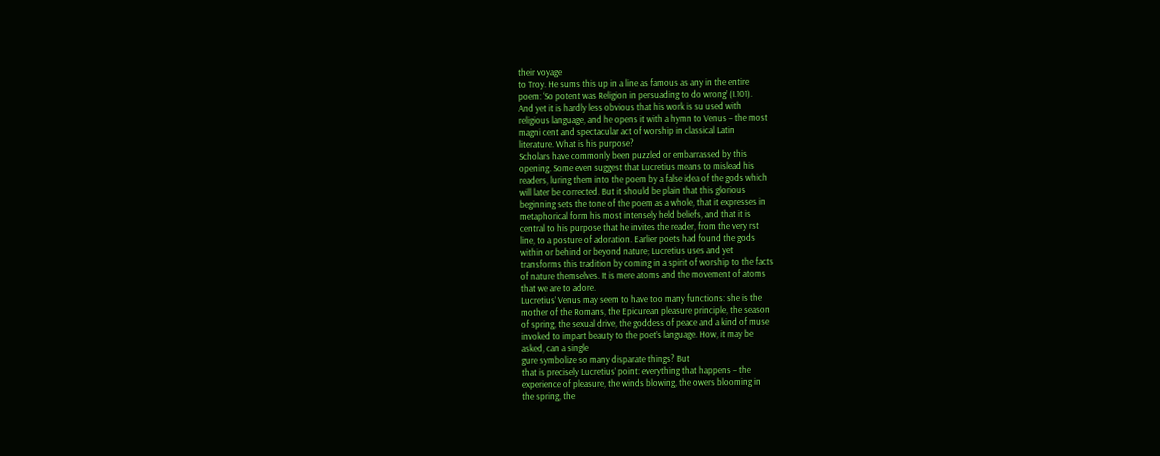their voyage
to Troy. He sums this up in a line as famous as any in the entire
poem: ‘So potent was Religion in persuading to do wrong’ (I.101).
And yet it is hardly less obvious that his work is su used with
religious language, and he opens it with a hymn to Venus – the most
magni cent and spectacular act of worship in classical Latin
literature. What is his purpose?
Scholars have commonly been puzzled or embarrassed by this
opening. Some even suggest that Lucretius means to mislead his
readers, luring them into the poem by a false idea of the gods which
will later be corrected. But it should be plain that this glorious
beginning sets the tone of the poem as a whole, that it expresses in
metaphorical form his most intensely held beliefs, and that it is
central to his purpose that he invites the reader, from the very rst
line, to a posture of adoration. Earlier poets had found the gods
within or behind or beyond nature; Lucretius uses and yet
transforms this tradition by coming in a spirit of worship to the facts
of nature themselves. It is mere atoms and the movement of atoms
that we are to adore.
Lucretius’ Venus may seem to have too many functions: she is the
mother of the Romans, the Epicurean pleasure principle, the season
of spring, the sexual drive, the goddess of peace and a kind of muse
invoked to impart beauty to the poet’s language. How, it may be
asked, can a single
gure symbolize so many disparate things? But
that is precisely Lucretius’ point: everything that happens – the
experience of pleasure, the winds blowing, the owers blooming in
the spring, the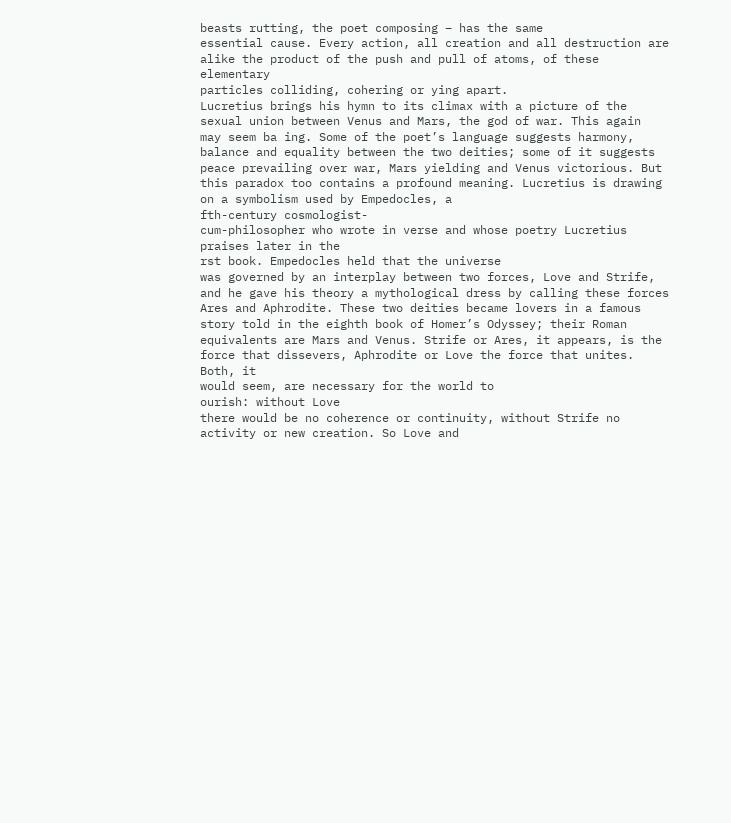beasts rutting, the poet composing – has the same
essential cause. Every action, all creation and all destruction are
alike the product of the push and pull of atoms, of these elementary
particles colliding, cohering or ying apart.
Lucretius brings his hymn to its climax with a picture of the
sexual union between Venus and Mars, the god of war. This again
may seem ba ing. Some of the poet’s language suggests harmony,
balance and equality between the two deities; some of it suggests
peace prevailing over war, Mars yielding and Venus victorious. But
this paradox too contains a profound meaning. Lucretius is drawing
on a symbolism used by Empedocles, a
fth-century cosmologist-
cum-philosopher who wrote in verse and whose poetry Lucretius
praises later in the
rst book. Empedocles held that the universe
was governed by an interplay between two forces, Love and Strife,
and he gave his theory a mythological dress by calling these forces
Ares and Aphrodite. These two deities became lovers in a famous
story told in the eighth book of Homer’s Odyssey; their Roman
equivalents are Mars and Venus. Strife or Ares, it appears, is the
force that dissevers, Aphrodite or Love the force that unites. Both, it
would seem, are necessary for the world to
ourish: without Love
there would be no coherence or continuity, without Strife no
activity or new creation. So Love and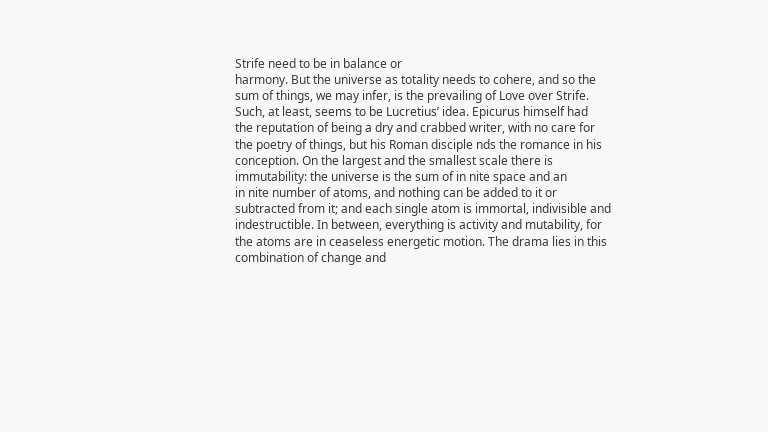Strife need to be in balance or
harmony. But the universe as totality needs to cohere, and so the
sum of things, we may infer, is the prevailing of Love over Strife.
Such, at least, seems to be Lucretius’ idea. Epicurus himself had
the reputation of being a dry and crabbed writer, with no care for
the poetry of things, but his Roman disciple nds the romance in his
conception. On the largest and the smallest scale there is
immutability: the universe is the sum of in nite space and an
in nite number of atoms, and nothing can be added to it or
subtracted from it; and each single atom is immortal, indivisible and
indestructible. In between, everything is activity and mutability, for
the atoms are in ceaseless energetic motion. The drama lies in this
combination of change and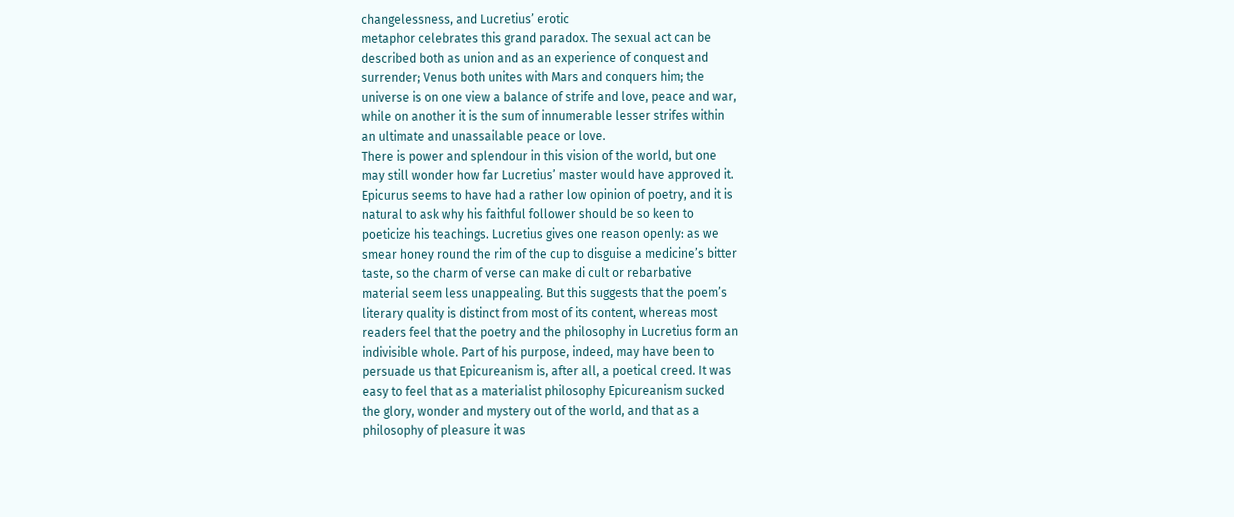changelessness, and Lucretius’ erotic
metaphor celebrates this grand paradox. The sexual act can be
described both as union and as an experience of conquest and
surrender; Venus both unites with Mars and conquers him; the
universe is on one view a balance of strife and love, peace and war,
while on another it is the sum of innumerable lesser strifes within
an ultimate and unassailable peace or love.
There is power and splendour in this vision of the world, but one
may still wonder how far Lucretius’ master would have approved it.
Epicurus seems to have had a rather low opinion of poetry, and it is
natural to ask why his faithful follower should be so keen to
poeticize his teachings. Lucretius gives one reason openly: as we
smear honey round the rim of the cup to disguise a medicine’s bitter
taste, so the charm of verse can make di cult or rebarbative
material seem less unappealing. But this suggests that the poem’s
literary quality is distinct from most of its content, whereas most
readers feel that the poetry and the philosophy in Lucretius form an
indivisible whole. Part of his purpose, indeed, may have been to
persuade us that Epicureanism is, after all, a poetical creed. It was
easy to feel that as a materialist philosophy Epicureanism sucked
the glory, wonder and mystery out of the world, and that as a
philosophy of pleasure it was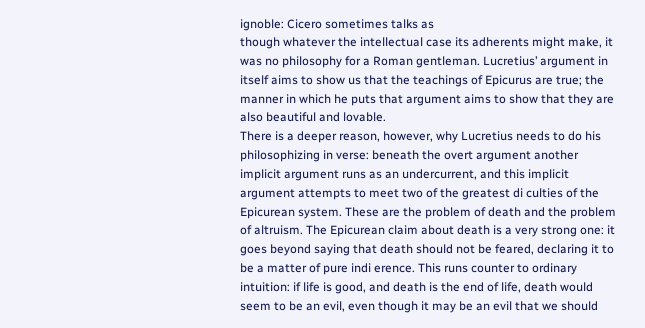ignoble: Cicero sometimes talks as
though whatever the intellectual case its adherents might make, it
was no philosophy for a Roman gentleman. Lucretius’ argument in
itself aims to show us that the teachings of Epicurus are true; the
manner in which he puts that argument aims to show that they are
also beautiful and lovable.
There is a deeper reason, however, why Lucretius needs to do his
philosophizing in verse: beneath the overt argument another
implicit argument runs as an undercurrent, and this implicit
argument attempts to meet two of the greatest di culties of the
Epicurean system. These are the problem of death and the problem
of altruism. The Epicurean claim about death is a very strong one: it
goes beyond saying that death should not be feared, declaring it to
be a matter of pure indi erence. This runs counter to ordinary
intuition: if life is good, and death is the end of life, death would
seem to be an evil, even though it may be an evil that we should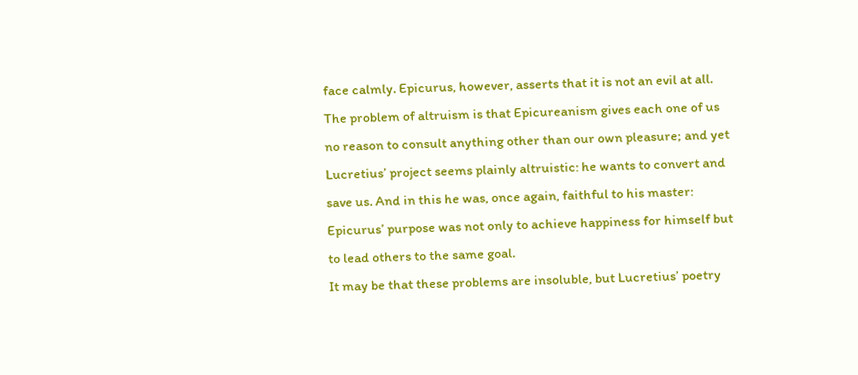face calmly. Epicurus, however, asserts that it is not an evil at all.
The problem of altruism is that Epicureanism gives each one of us
no reason to consult anything other than our own pleasure; and yet
Lucretius’ project seems plainly altruistic: he wants to convert and
save us. And in this he was, once again, faithful to his master:
Epicurus’ purpose was not only to achieve happiness for himself but
to lead others to the same goal.
It may be that these problems are insoluble, but Lucretius’ poetry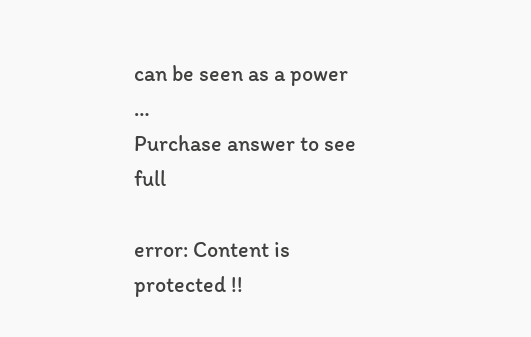can be seen as a power …
Purchase answer to see full

error: Content is protected !!